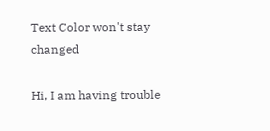Text Color won't stay changed

Hi, I am having trouble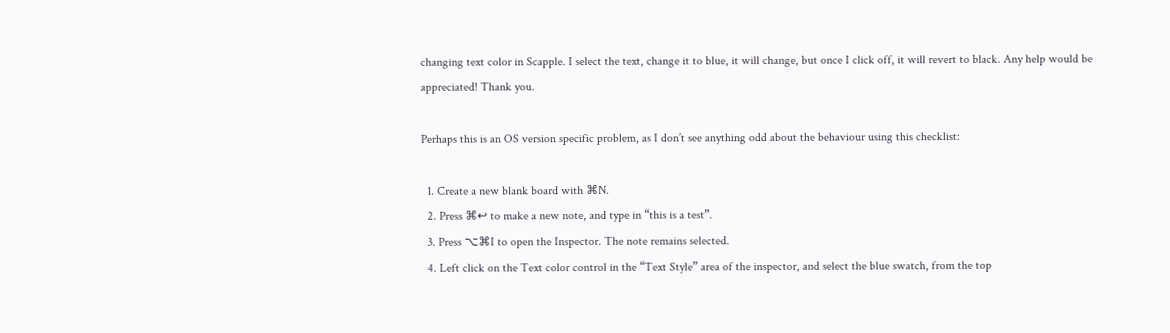changing text color in Scapple. I select the text, change it to blue, it will change, but once I click off, it will revert to black. Any help would be appreciated! Thank you.

Perhaps this is an OS version specific problem, as I don’t see anything odd about the behaviour using this checklist:

  1. Create a new blank board with ⌘N.
  2. Press ⌘↩ to make a new note, and type in “this is a test”.
  3. Press ⌥⌘I to open the Inspector. The note remains selected.
  4. Left click on the Text color control in the “Text Style” area of the inspector, and select the blue swatch, from the top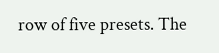row of five presets. The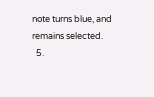note turns blue, and remains selected.
  5.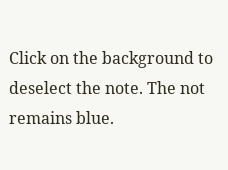Click on the background to deselect the note. The not remains blue.